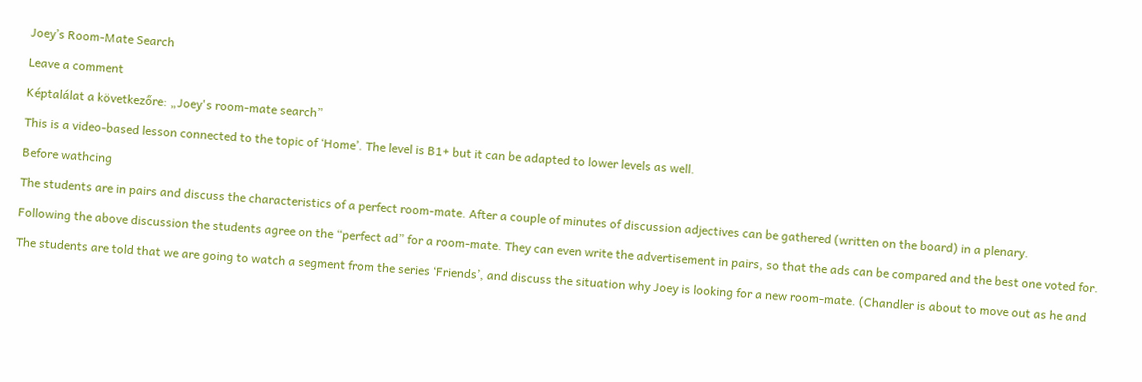Joey’s Room-Mate Search

Leave a comment

Képtalálat a következőre: „Joey's room-mate search”

This is a video-based lesson connected to the topic of ‘Home’. The level is B1+ but it can be adapted to lower levels as well.

Before wathcing

The students are in pairs and discuss the characteristics of a perfect room-mate. After a couple of minutes of discussion adjectives can be gathered (written on the board) in a plenary.

Following the above discussion the students agree on the “perfect ad” for a room-mate. They can even write the advertisement in pairs, so that the ads can be compared and the best one voted for.

The students are told that we are going to watch a segment from the series ‘Friends’, and discuss the situation why Joey is looking for a new room-mate. (Chandler is about to move out as he and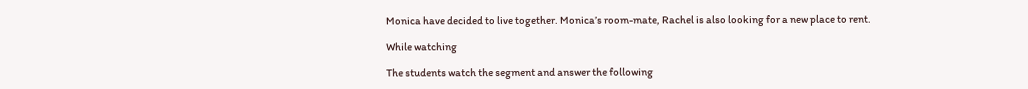Monica have decided to live together. Monica’s room-mate, Rachel is also looking for a new place to rent.

While watching

The students watch the segment and answer the following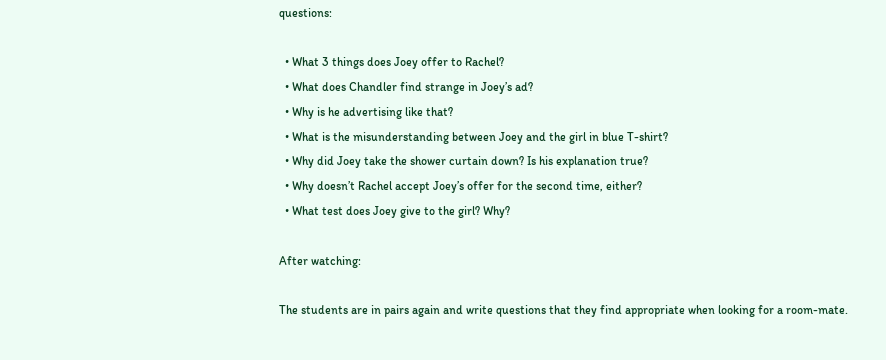questions:

  • What 3 things does Joey offer to Rachel?
  • What does Chandler find strange in Joey’s ad?
  • Why is he advertising like that?
  • What is the misunderstanding between Joey and the girl in blue T-shirt?
  • Why did Joey take the shower curtain down? Is his explanation true?
  • Why doesn’t Rachel accept Joey’s offer for the second time, either?
  • What test does Joey give to the girl? Why?

After watching:

The students are in pairs again and write questions that they find appropriate when looking for a room-mate.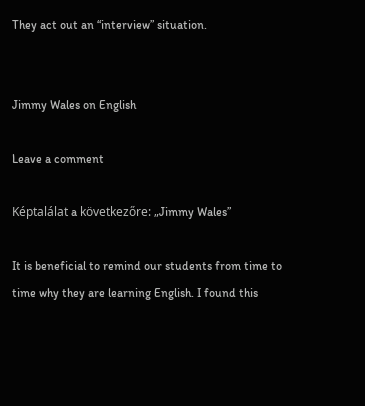They act out an “interview” situation.


Jimmy Wales on English

Leave a comment

Képtalálat a következőre: „Jimmy Wales”

It is beneficial to remind our students from time to time why they are learning English. I found this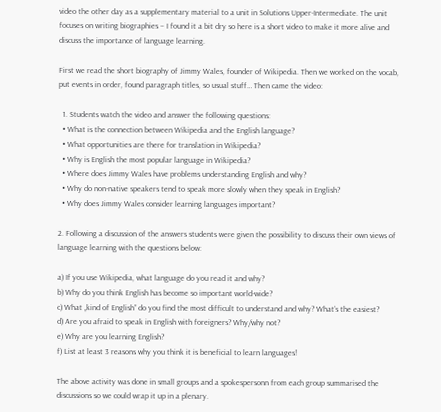video the other day as a supplementary material to a unit in Solutions Upper-Intermediate. The unit focuses on writing biographies – I found it a bit dry so here is a short video to make it more alive and discuss the importance of language learning.

First we read the short biography of Jimmy Wales, founder of Wikipedia. Then we worked on the vocab, put events in order, found paragraph titles, so usual stuff… Then came the video:

  1. Students watch the video and answer the following questions:
  • What is the connection between Wikipedia and the English language?
  • What opportunities are there for translation in Wikipedia?
  • Why is English the most popular language in Wikipedia?
  • Where does Jimmy Wales have problems understanding English and why?
  • Why do non-native speakers tend to speak more slowly when they speak in English?
  • Why does Jimmy Wales consider learning languages important?

2. Following a discussion of the answers students were given the possibility to discuss their own views of language learning with the questions below:

a) If you use Wikipedia, what language do you read it and why?
b) Why do you think English has become so important world-wide?
c) What „kind of English” do you find the most difficult to understand and why? What’s the easiest?
d) Are you afraid to speak in English with foreigners? Why/why not?
e) Why are you learning English?
f) List at least 3 reasons why you think it is beneficial to learn languages!

The above activity was done in small groups and a spokespersonn from each group summarised the discussions so we could wrap it up in a plenary.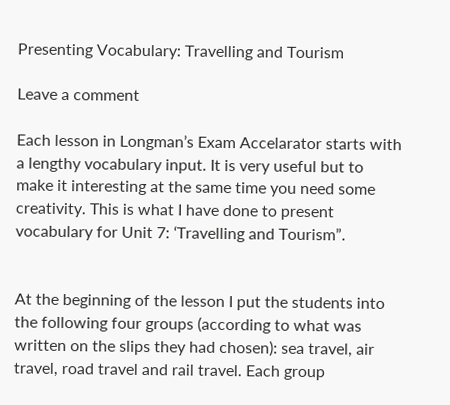Presenting Vocabulary: Travelling and Tourism

Leave a comment

Each lesson in Longman’s Exam Accelarator starts with a lengthy vocabulary input. It is very useful but to make it interesting at the same time you need some creativity. This is what I have done to present vocabulary for Unit 7: ‘Travelling and Tourism”.


At the beginning of the lesson I put the students into the following four groups (according to what was written on the slips they had chosen): sea travel, air travel, road travel and rail travel. Each group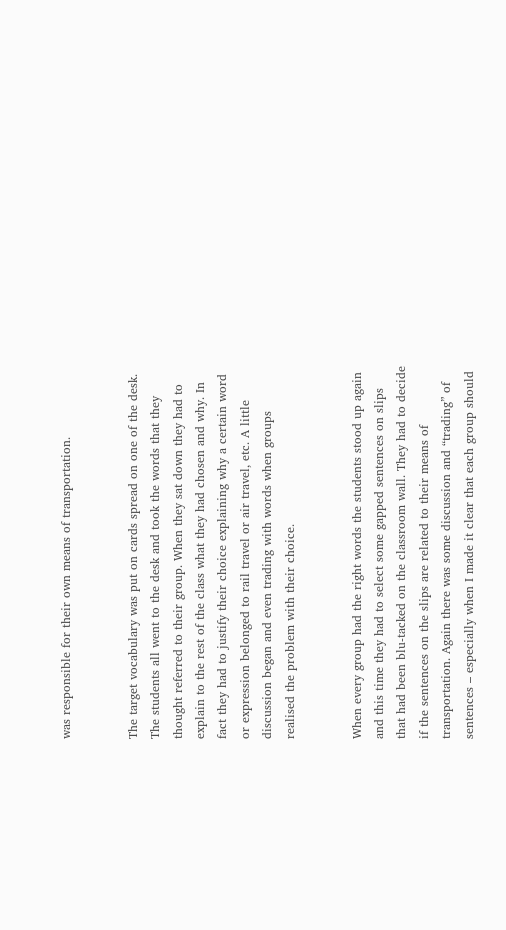was responsible for their own means of transportation.


The target vocabulary was put on cards spread on one of the desk. The students all went to the desk and took the words that they thought referred to their group. When they sat down they had to explain to the rest of the class what they had chosen and why. In fact they had to justify their choice explaining why a certain word or expression belonged to rail travel or air travel, etc. A little discussion began and even trading with words when groups realised the problem with their choice.


When every group had the right words the students stood up again and this time they had to select some gapped sentences on slips that had been blu-tacked on the classroom wall. They had to decide if the sentences on the slips are related to their means of transportation. Again there was some discussion and “trading” of sentences – especially when I made it clear that each group should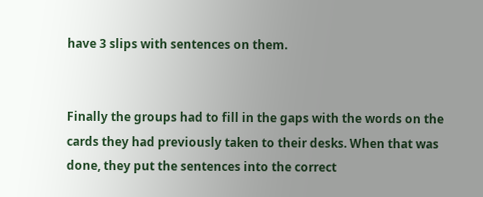have 3 slips with sentences on them.


Finally the groups had to fill in the gaps with the words on the cards they had previously taken to their desks. When that was done, they put the sentences into the correct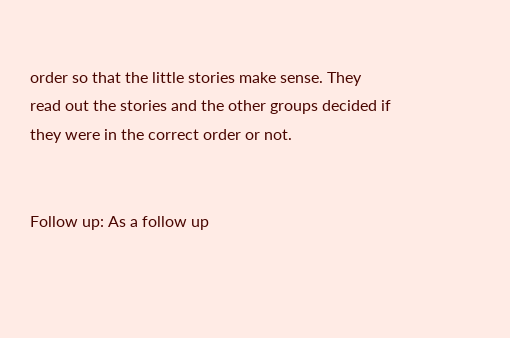order so that the little stories make sense. They read out the stories and the other groups decided if they were in the correct order or not.


Follow up: As a follow up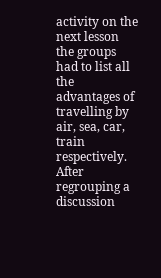activity on the next lesson the groups had to list all the advantages of travelling by air, sea, car, train respectively. After regrouping a discussion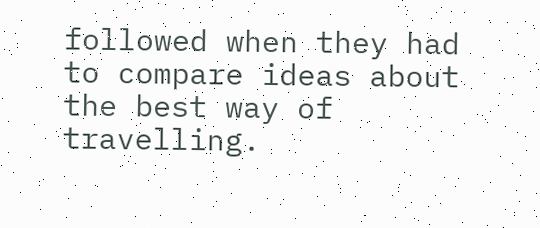followed when they had to compare ideas about the best way of travelling.